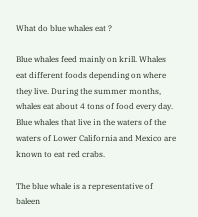What do blue whales eat ?

Blue whales feed mainly on krill. Whales eat different foods depending on where they live. During the summer months, whales eat about 4 tons of food every day. Blue whales that live in the waters of the waters of Lower California and Mexico are known to eat red crabs.

The blue whale is a representative of baleen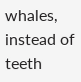whales, instead of teeth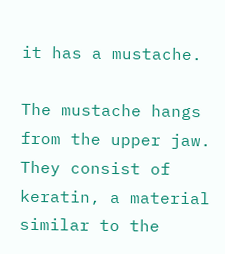it has a mustache.

The mustache hangs from the upper jaw. They consist of keratin, a material similar to the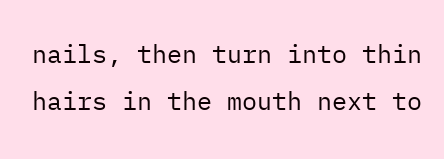nails, then turn into thin hairs in the mouth next to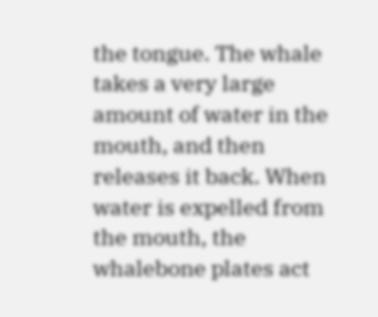the tongue. The whale takes a very large amount of water in the mouth, and then releases it back. When water is expelled from the mouth, the whalebone plates act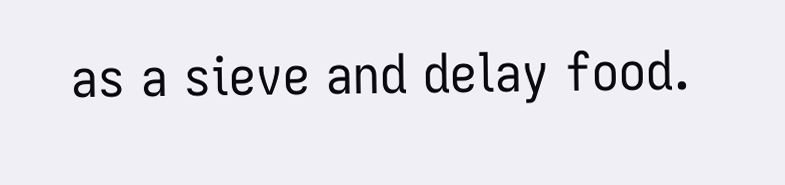as a sieve and delay food.